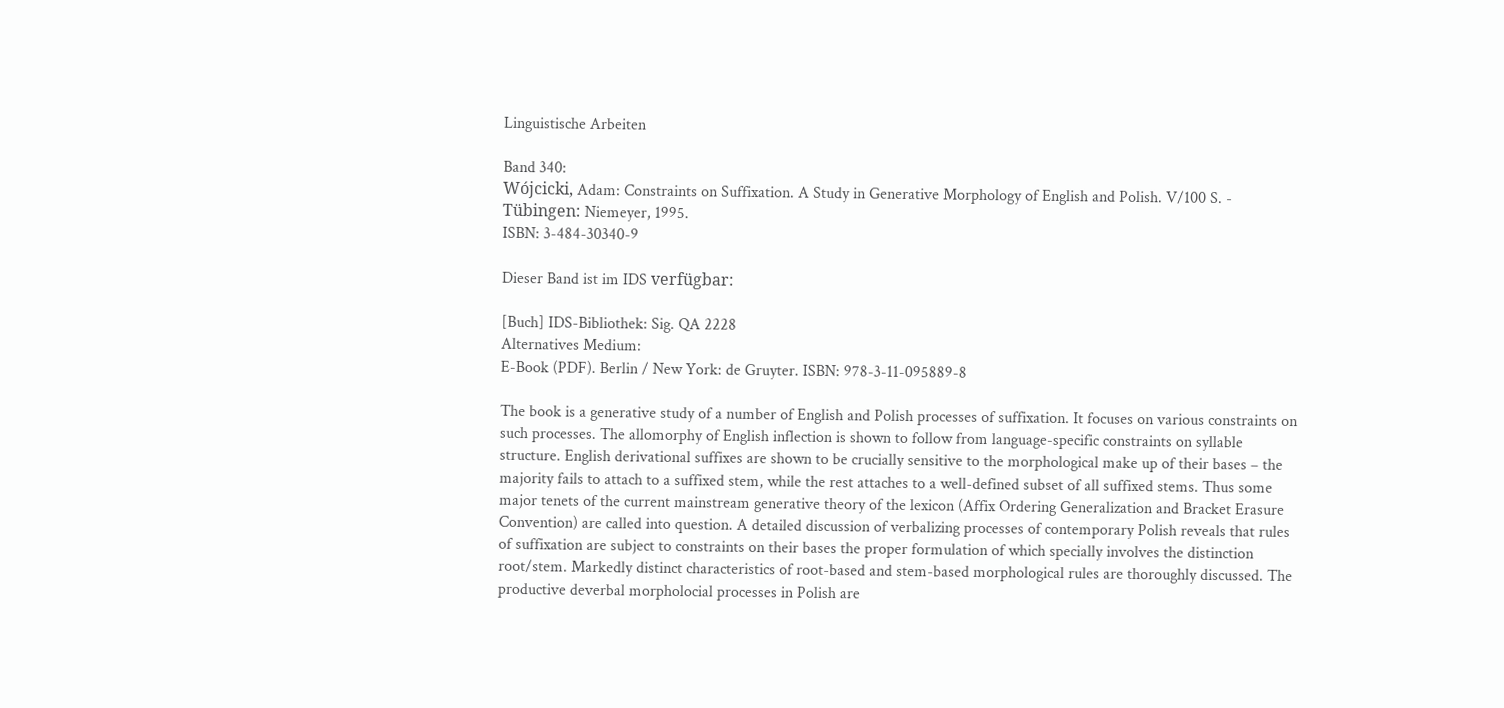Linguistische Arbeiten

Band 340:
Wójcicki, Adam: Constraints on Suffixation. A Study in Generative Morphology of English and Polish. V/100 S. - Tübingen: Niemeyer, 1995.
ISBN: 3-484-30340-9

Dieser Band ist im IDS verfügbar:

[Buch] IDS-Bibliothek: Sig. QA 2228
Alternatives Medium:
E-Book (PDF). Berlin / New York: de Gruyter. ISBN: 978-3-11-095889-8

The book is a generative study of a number of English and Polish processes of suffixation. It focuses on various constraints on such processes. The allomorphy of English inflection is shown to follow from language-specific constraints on syllable structure. English derivational suffixes are shown to be crucially sensitive to the morphological make up of their bases – the majority fails to attach to a suffixed stem, while the rest attaches to a well-defined subset of all suffixed stems. Thus some major tenets of the current mainstream generative theory of the lexicon (Affix Ordering Generalization and Bracket Erasure Convention) are called into question. A detailed discussion of verbalizing processes of contemporary Polish reveals that rules of suffixation are subject to constraints on their bases the proper formulation of which specially involves the distinction root/stem. Markedly distinct characteristics of root-based and stem-based morphological rules are thoroughly discussed. The productive deverbal morpholocial processes in Polish are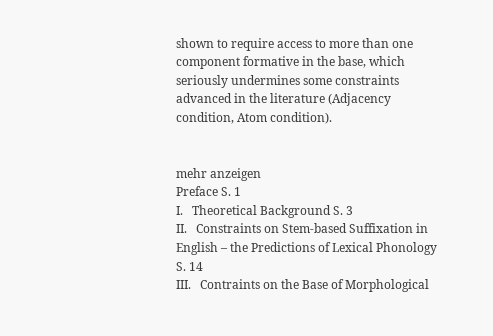shown to require access to more than one component formative in the base, which seriously undermines some constraints advanced in the literature (Adjacency condition, Atom condition).


mehr anzeigen
Preface S. 1
I.   Theoretical Background S. 3
II.   Constraints on Stem-based Suffixation in English – the Predictions of Lexical Phonology S. 14
III.   Contraints on the Base of Morphological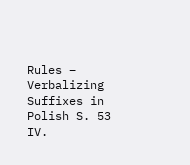Rules – Verbalizing Suffixes in Polish S. 53
IV.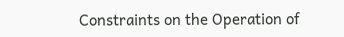Constraints on the Operation of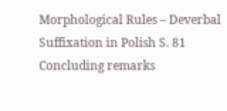Morphological Rules – Deverbal Suffixation in Polish S. 81
Concluding remarks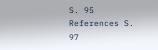S. 95
References S. 97